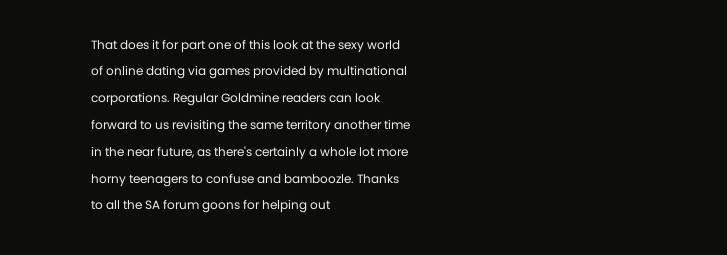That does it for part one of this look at the sexy world of online dating via games provided by multinational corporations. Regular Goldmine readers can look forward to us revisiting the same territory another time in the near future, as there's certainly a whole lot more horny teenagers to confuse and bamboozle. Thanks to all the SA forum goons for helping out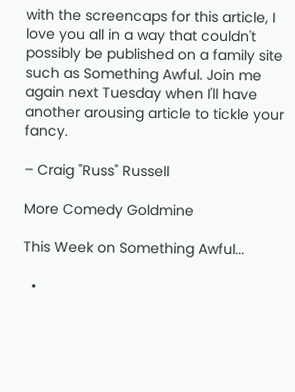with the screencaps for this article, I love you all in a way that couldn't possibly be published on a family site such as Something Awful. Join me again next Tuesday when I'll have another arousing article to tickle your fancy.

– Craig "Russ" Russell

More Comedy Goldmine

This Week on Something Awful...

  •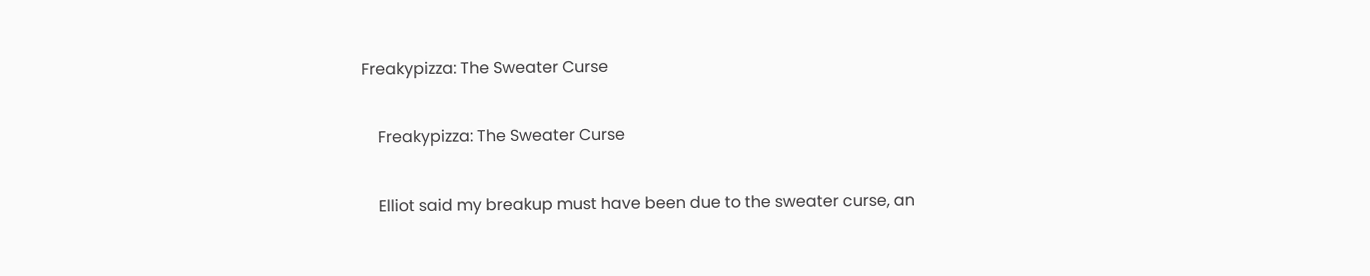Freakypizza: The Sweater Curse

    Freakypizza: The Sweater Curse

    Elliot said my breakup must have been due to the sweater curse, an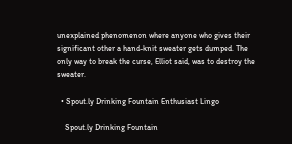unexplained phenomenon where anyone who gives their significant other a hand-knit sweater gets dumped. The only way to break the curse, Elliot said, was to destroy the sweater.

  • Spout.ly Drinking Fountain Enthusiast Lingo

    Spout.ly Drinking Fountain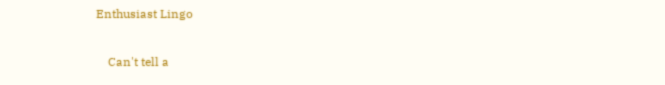Enthusiast Lingo

    Can't tell a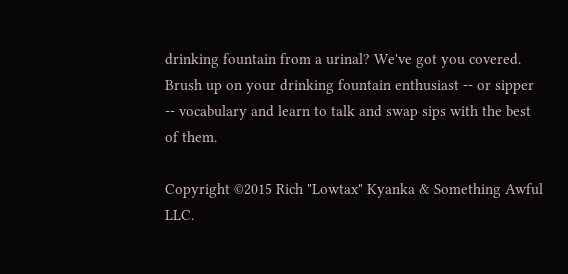drinking fountain from a urinal? We've got you covered. Brush up on your drinking fountain enthusiast -- or sipper -- vocabulary and learn to talk and swap sips with the best of them.

Copyright ©2015 Rich "Lowtax" Kyanka & Something Awful LLC.